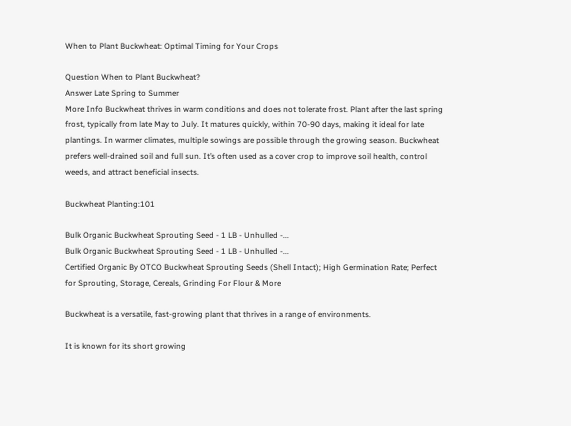When to Plant Buckwheat: Optimal Timing for Your Crops

Question When to Plant Buckwheat?
Answer Late Spring to Summer
More Info Buckwheat thrives in warm conditions and does not tolerate frost. Plant after the last spring frost, typically from late May to July. It matures quickly, within 70-90 days, making it ideal for late plantings. In warmer climates, multiple sowings are possible through the growing season. Buckwheat prefers well-drained soil and full sun. It’s often used as a cover crop to improve soil health, control weeds, and attract beneficial insects.

Buckwheat Planting:101

Bulk Organic Buckwheat Sprouting Seed - 1 LB - Unhulled -...
Bulk Organic Buckwheat Sprouting Seed - 1 LB - Unhulled -...
Certified Organic By OTCO Buckwheat Sprouting Seeds (Shell Intact); High Germination Rate; Perfect for Sprouting, Storage, Cereals, Grinding For Flour & More

Buckwheat is a versatile, fast-growing plant that thrives in a range of environments.

It is known for its short growing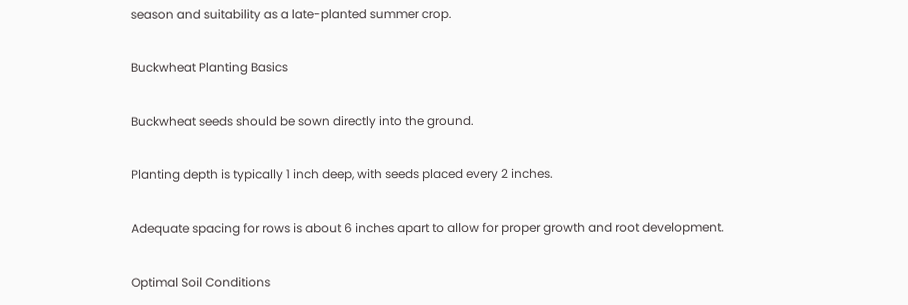season and suitability as a late-planted summer crop.

Buckwheat Planting Basics

Buckwheat seeds should be sown directly into the ground.

Planting depth is typically 1 inch deep, with seeds placed every 2 inches.

Adequate spacing for rows is about 6 inches apart to allow for proper growth and root development.

Optimal Soil Conditions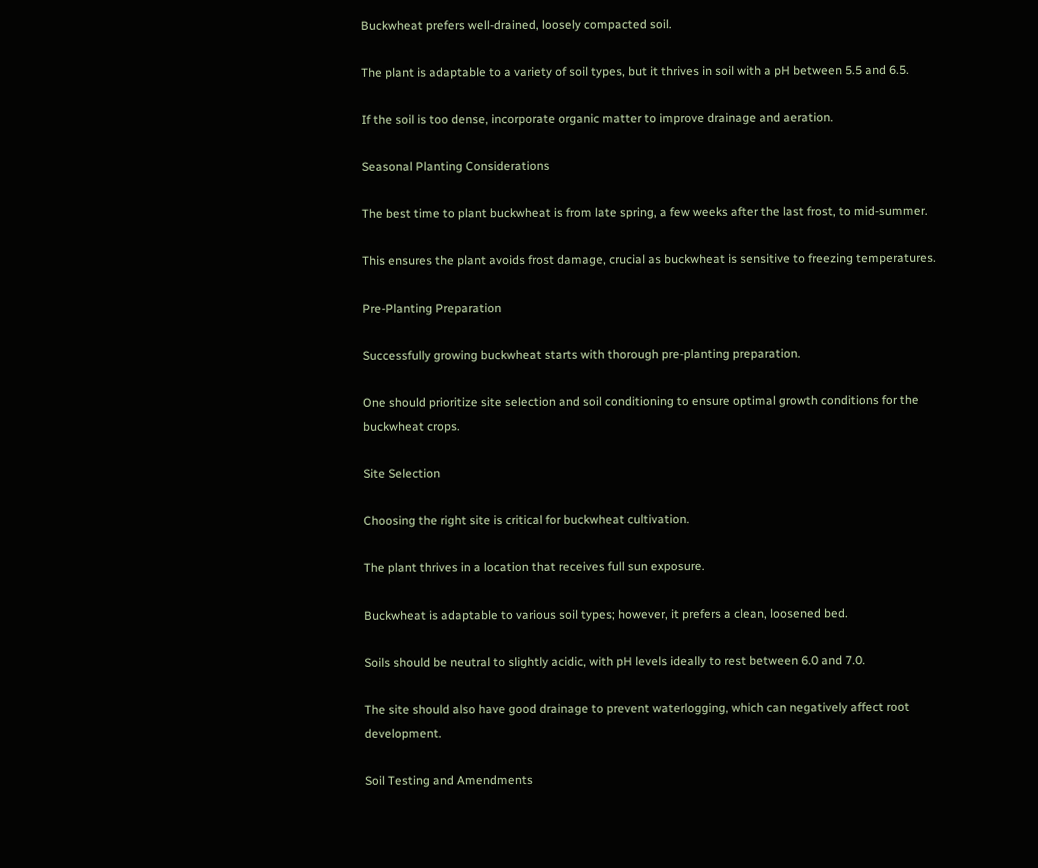Buckwheat prefers well-drained, loosely compacted soil.

The plant is adaptable to a variety of soil types, but it thrives in soil with a pH between 5.5 and 6.5.

If the soil is too dense, incorporate organic matter to improve drainage and aeration.

Seasonal Planting Considerations

The best time to plant buckwheat is from late spring, a few weeks after the last frost, to mid-summer.

This ensures the plant avoids frost damage, crucial as buckwheat is sensitive to freezing temperatures.

Pre-Planting Preparation

Successfully growing buckwheat starts with thorough pre-planting preparation.

One should prioritize site selection and soil conditioning to ensure optimal growth conditions for the buckwheat crops.

Site Selection

Choosing the right site is critical for buckwheat cultivation.

The plant thrives in a location that receives full sun exposure.

Buckwheat is adaptable to various soil types; however, it prefers a clean, loosened bed.

Soils should be neutral to slightly acidic, with pH levels ideally to rest between 6.0 and 7.0.

The site should also have good drainage to prevent waterlogging, which can negatively affect root development.

Soil Testing and Amendments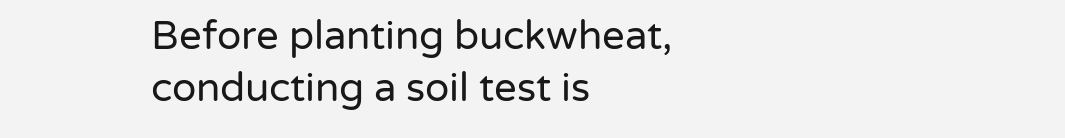Before planting buckwheat, conducting a soil test is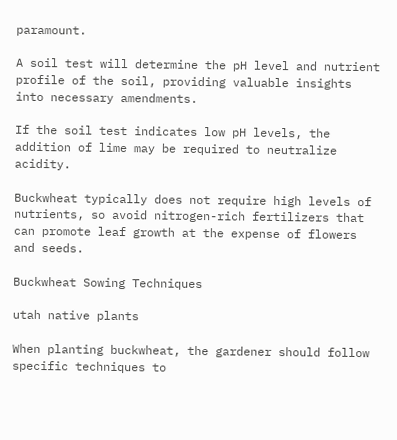paramount.

A soil test will determine the pH level and nutrient profile of the soil, providing valuable insights into necessary amendments.

If the soil test indicates low pH levels, the addition of lime may be required to neutralize acidity.

Buckwheat typically does not require high levels of nutrients, so avoid nitrogen-rich fertilizers that can promote leaf growth at the expense of flowers and seeds.

Buckwheat Sowing Techniques

utah native plants

When planting buckwheat, the gardener should follow specific techniques to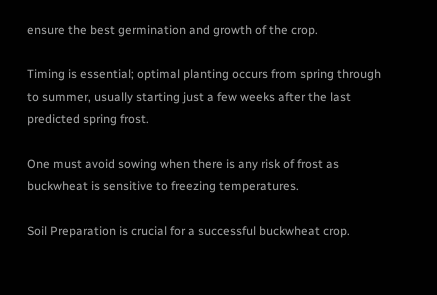ensure the best germination and growth of the crop.

Timing is essential; optimal planting occurs from spring through to summer, usually starting just a few weeks after the last predicted spring frost.

One must avoid sowing when there is any risk of frost as buckwheat is sensitive to freezing temperatures.

Soil Preparation is crucial for a successful buckwheat crop.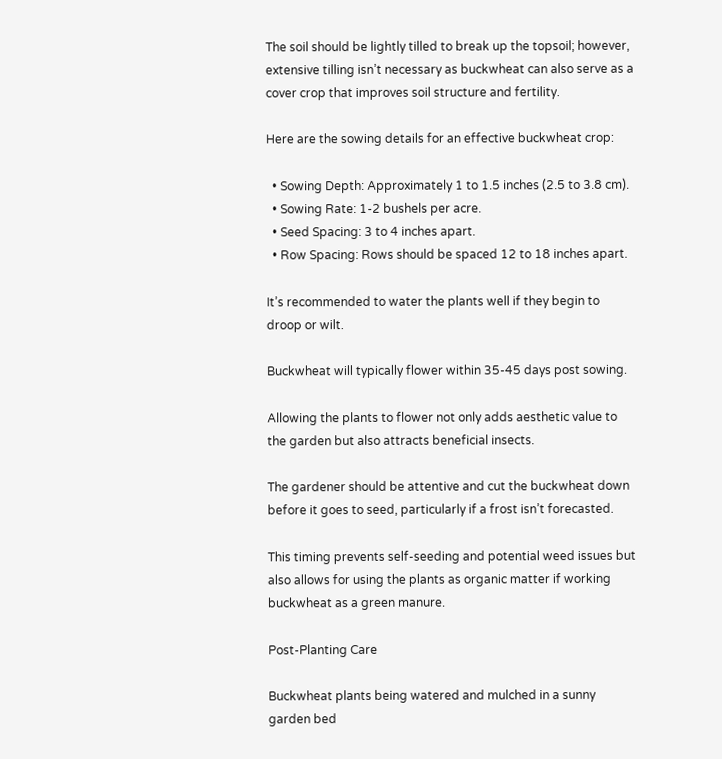The soil should be lightly tilled to break up the topsoil; however, extensive tilling isn’t necessary as buckwheat can also serve as a cover crop that improves soil structure and fertility.

Here are the sowing details for an effective buckwheat crop:

  • Sowing Depth: Approximately 1 to 1.5 inches (2.5 to 3.8 cm).
  • Sowing Rate: 1-2 bushels per acre.
  • Seed Spacing: 3 to 4 inches apart.
  • Row Spacing: Rows should be spaced 12 to 18 inches apart.

It’s recommended to water the plants well if they begin to droop or wilt.

Buckwheat will typically flower within 35-45 days post sowing.

Allowing the plants to flower not only adds aesthetic value to the garden but also attracts beneficial insects.

The gardener should be attentive and cut the buckwheat down before it goes to seed, particularly if a frost isn’t forecasted.

This timing prevents self-seeding and potential weed issues but also allows for using the plants as organic matter if working buckwheat as a green manure.

Post-Planting Care

Buckwheat plants being watered and mulched in a sunny garden bed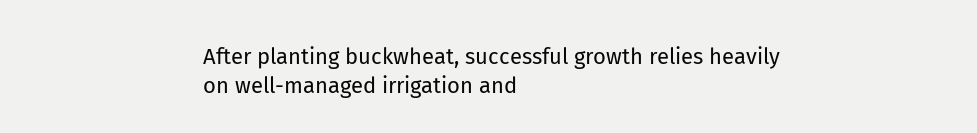After planting buckwheat, successful growth relies heavily on well-managed irrigation and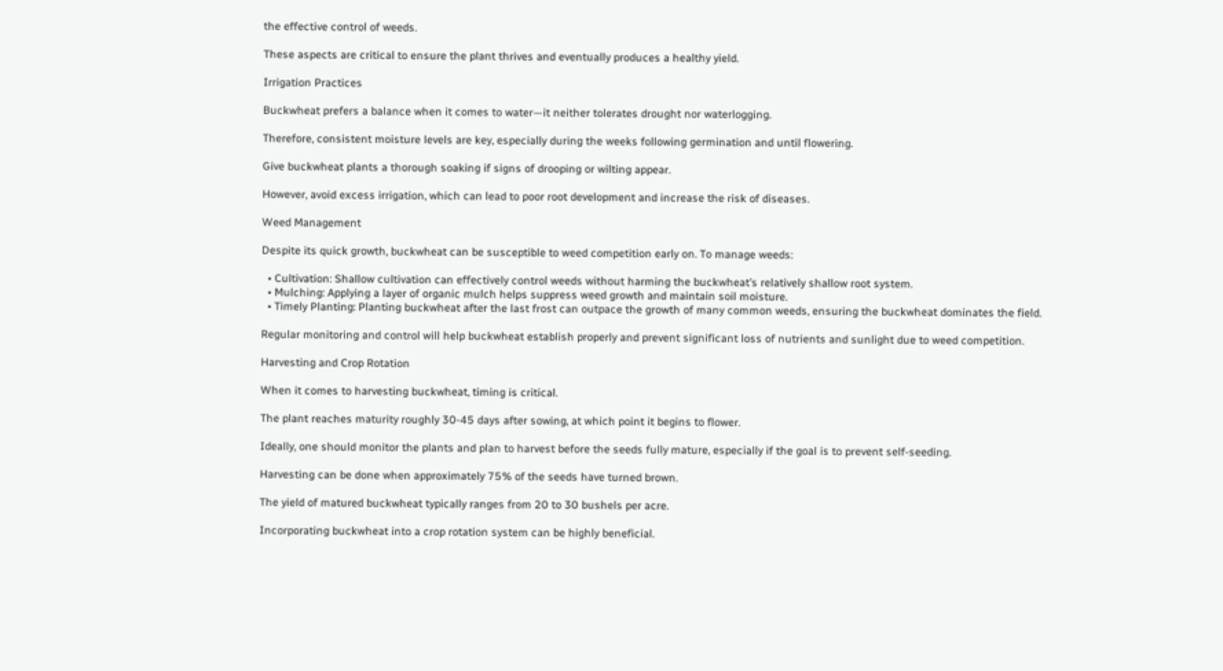the effective control of weeds.

These aspects are critical to ensure the plant thrives and eventually produces a healthy yield.

Irrigation Practices

Buckwheat prefers a balance when it comes to water—it neither tolerates drought nor waterlogging.

Therefore, consistent moisture levels are key, especially during the weeks following germination and until flowering.

Give buckwheat plants a thorough soaking if signs of drooping or wilting appear.

However, avoid excess irrigation, which can lead to poor root development and increase the risk of diseases.

Weed Management

Despite its quick growth, buckwheat can be susceptible to weed competition early on. To manage weeds:

  • Cultivation: Shallow cultivation can effectively control weeds without harming the buckwheat’s relatively shallow root system.
  • Mulching: Applying a layer of organic mulch helps suppress weed growth and maintain soil moisture.
  • Timely Planting: Planting buckwheat after the last frost can outpace the growth of many common weeds, ensuring the buckwheat dominates the field.

Regular monitoring and control will help buckwheat establish properly and prevent significant loss of nutrients and sunlight due to weed competition.

Harvesting and Crop Rotation

When it comes to harvesting buckwheat, timing is critical.

The plant reaches maturity roughly 30-45 days after sowing, at which point it begins to flower.

Ideally, one should monitor the plants and plan to harvest before the seeds fully mature, especially if the goal is to prevent self-seeding.

Harvesting can be done when approximately 75% of the seeds have turned brown.

The yield of matured buckwheat typically ranges from 20 to 30 bushels per acre.

Incorporating buckwheat into a crop rotation system can be highly beneficial.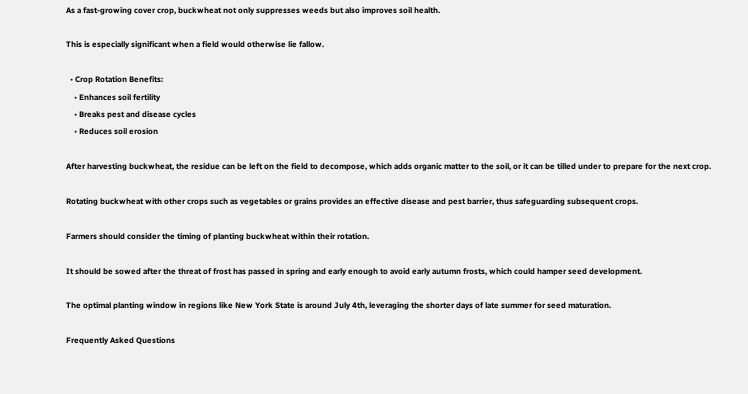As a fast-growing cover crop, buckwheat not only suppresses weeds but also improves soil health.

This is especially significant when a field would otherwise lie fallow.

  • Crop Rotation Benefits:
    • Enhances soil fertility
    • Breaks pest and disease cycles
    • Reduces soil erosion

After harvesting buckwheat, the residue can be left on the field to decompose, which adds organic matter to the soil, or it can be tilled under to prepare for the next crop.

Rotating buckwheat with other crops such as vegetables or grains provides an effective disease and pest barrier, thus safeguarding subsequent crops.

Farmers should consider the timing of planting buckwheat within their rotation.

It should be sowed after the threat of frost has passed in spring and early enough to avoid early autumn frosts, which could hamper seed development.

The optimal planting window in regions like New York State is around July 4th, leveraging the shorter days of late summer for seed maturation.

Frequently Asked Questions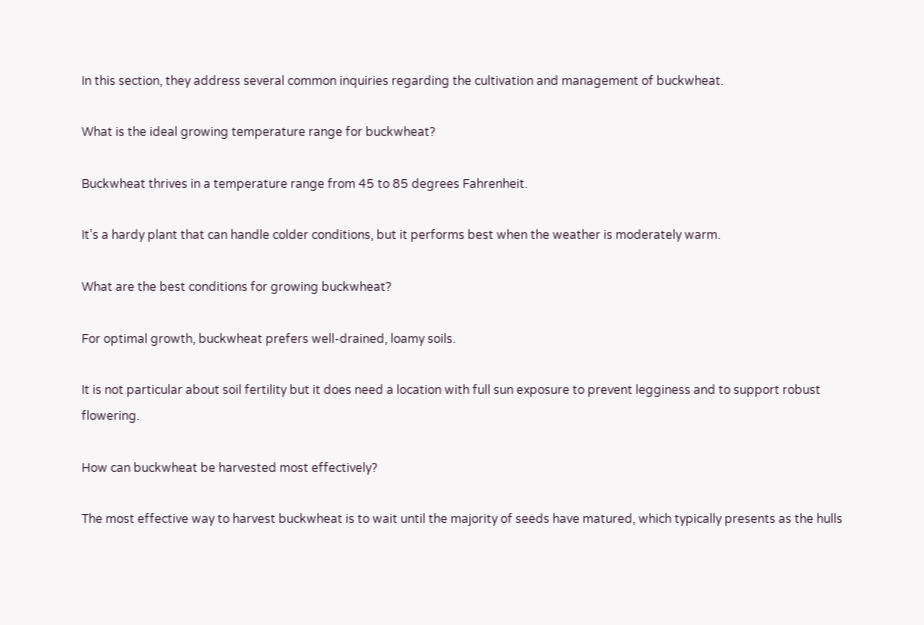In this section, they address several common inquiries regarding the cultivation and management of buckwheat.

What is the ideal growing temperature range for buckwheat?

Buckwheat thrives in a temperature range from 45 to 85 degrees Fahrenheit.

It’s a hardy plant that can handle colder conditions, but it performs best when the weather is moderately warm.

What are the best conditions for growing buckwheat?

For optimal growth, buckwheat prefers well-drained, loamy soils.

It is not particular about soil fertility but it does need a location with full sun exposure to prevent legginess and to support robust flowering.

How can buckwheat be harvested most effectively?

The most effective way to harvest buckwheat is to wait until the majority of seeds have matured, which typically presents as the hulls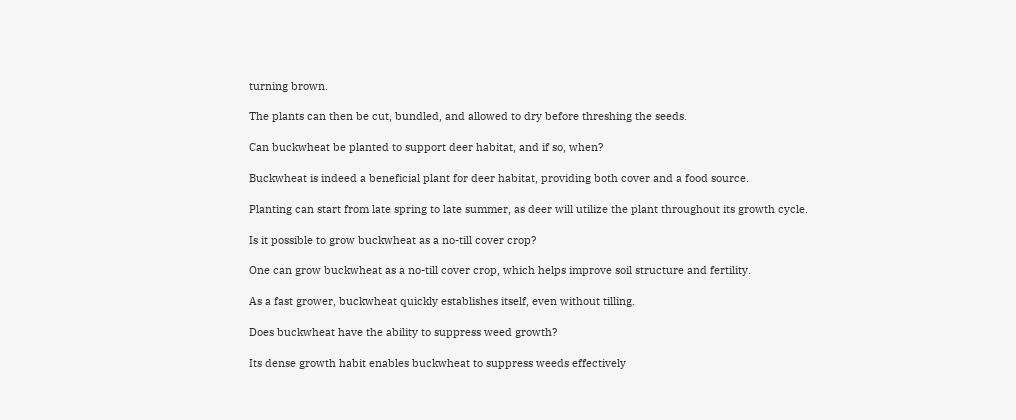turning brown.

The plants can then be cut, bundled, and allowed to dry before threshing the seeds.

Can buckwheat be planted to support deer habitat, and if so, when?

Buckwheat is indeed a beneficial plant for deer habitat, providing both cover and a food source.

Planting can start from late spring to late summer, as deer will utilize the plant throughout its growth cycle.

Is it possible to grow buckwheat as a no-till cover crop?

One can grow buckwheat as a no-till cover crop, which helps improve soil structure and fertility.

As a fast grower, buckwheat quickly establishes itself, even without tilling.

Does buckwheat have the ability to suppress weed growth?

Its dense growth habit enables buckwheat to suppress weeds effectively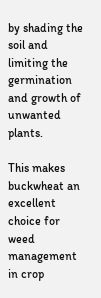by shading the soil and limiting the germination and growth of unwanted plants.

This makes buckwheat an excellent choice for weed management in crop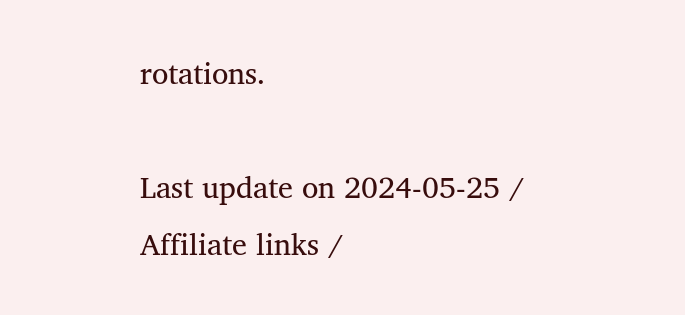rotations.

Last update on 2024-05-25 / Affiliate links /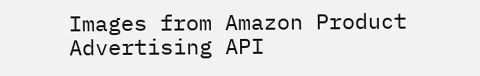Images from Amazon Product Advertising API